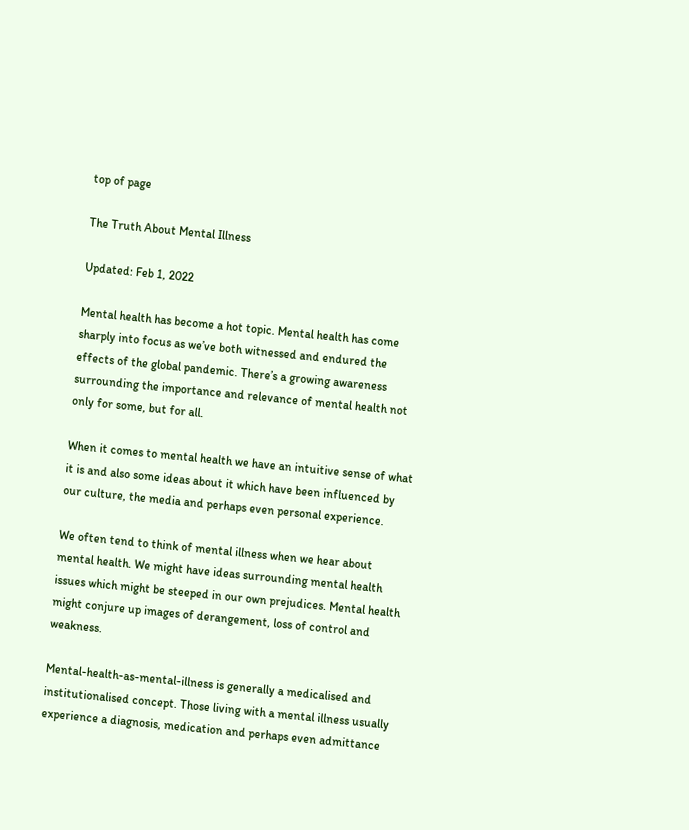top of page

The Truth About Mental Illness

Updated: Feb 1, 2022

Mental health has become a hot topic. Mental health has come sharply into focus as we’ve both witnessed and endured the effects of the global pandemic. There’s a growing awareness surrounding the importance and relevance of mental health not only for some, but for all.

When it comes to mental health we have an intuitive sense of what it is and also some ideas about it which have been influenced by our culture, the media and perhaps even personal experience.

We often tend to think of mental illness when we hear about mental health. We might have ideas surrounding mental health issues which might be steeped in our own prejudices. Mental health might conjure up images of derangement, loss of control and weakness.

Mental-health-as-mental-illness is generally a medicalised and institutionalised concept. Those living with a mental illness usually experience a diagnosis, medication and perhaps even admittance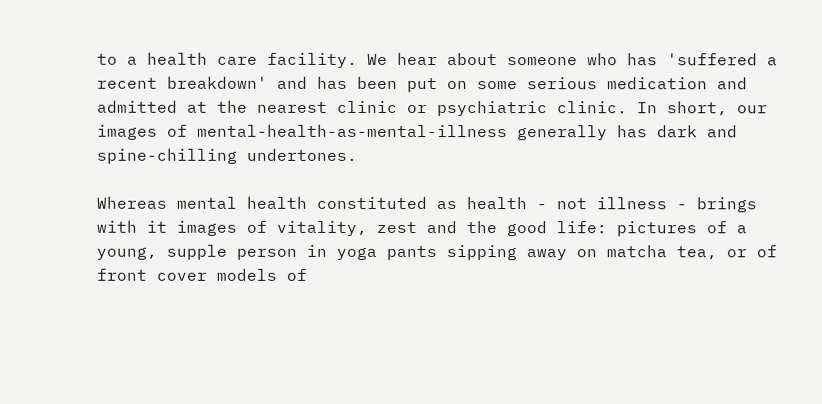to a health care facility. We hear about someone who has 'suffered a recent breakdown' and has been put on some serious medication and admitted at the nearest clinic or psychiatric clinic. In short, our images of mental-health-as-mental-illness generally has dark and spine-chilling undertones.

Whereas mental health constituted as health - not illness - brings with it images of vitality, zest and the good life: pictures of a young, supple person in yoga pants sipping away on matcha tea, or of front cover models of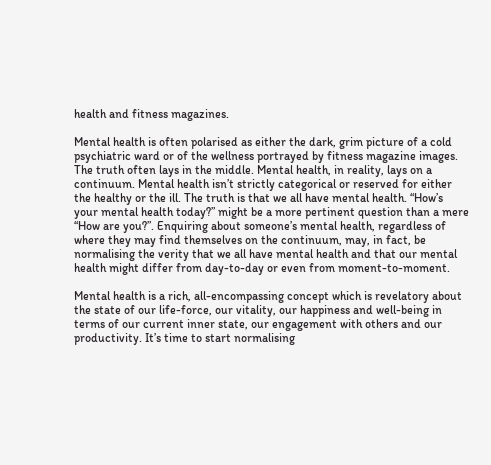health and fitness magazines.

Mental health is often polarised as either the dark, grim picture of a cold psychiatric ward or of the wellness portrayed by fitness magazine images. The truth often lays in the middle. Mental health, in reality, lays on a continuum. Mental health isn’t strictly categorical or reserved for either the healthy or the ill. The truth is that we all have mental health. “How’s your mental health today?” might be a more pertinent question than a mere “How are you?”. Enquiring about someone’s mental health, regardless of where they may find themselves on the continuum, may, in fact, be normalising the verity that we all have mental health and that our mental health might differ from day-to-day or even from moment-to-moment.

Mental health is a rich, all-encompassing concept which is revelatory about the state of our life-force, our vitality, our happiness and well-being in terms of our current inner state, our engagement with others and our productivity. It’s time to start normalising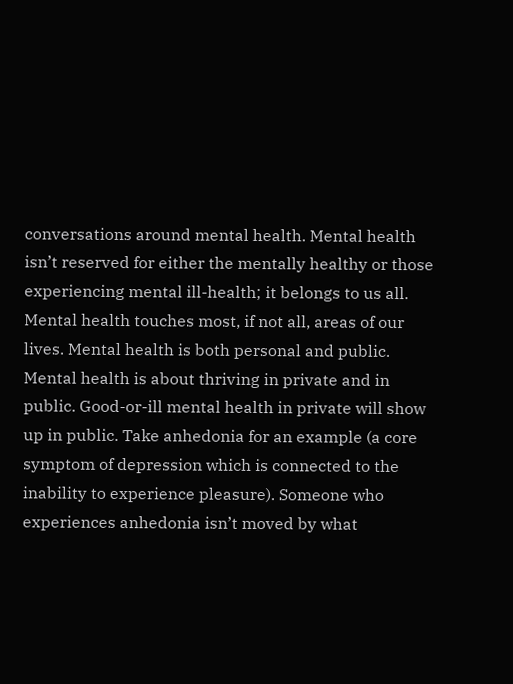conversations around mental health. Mental health isn’t reserved for either the mentally healthy or those experiencing mental ill-health; it belongs to us all. Mental health touches most, if not all, areas of our lives. Mental health is both personal and public. Mental health is about thriving in private and in public. Good-or-ill mental health in private will show up in public. Take anhedonia for an example (a core symptom of depression which is connected to the inability to experience pleasure). Someone who experiences anhedonia isn’t moved by what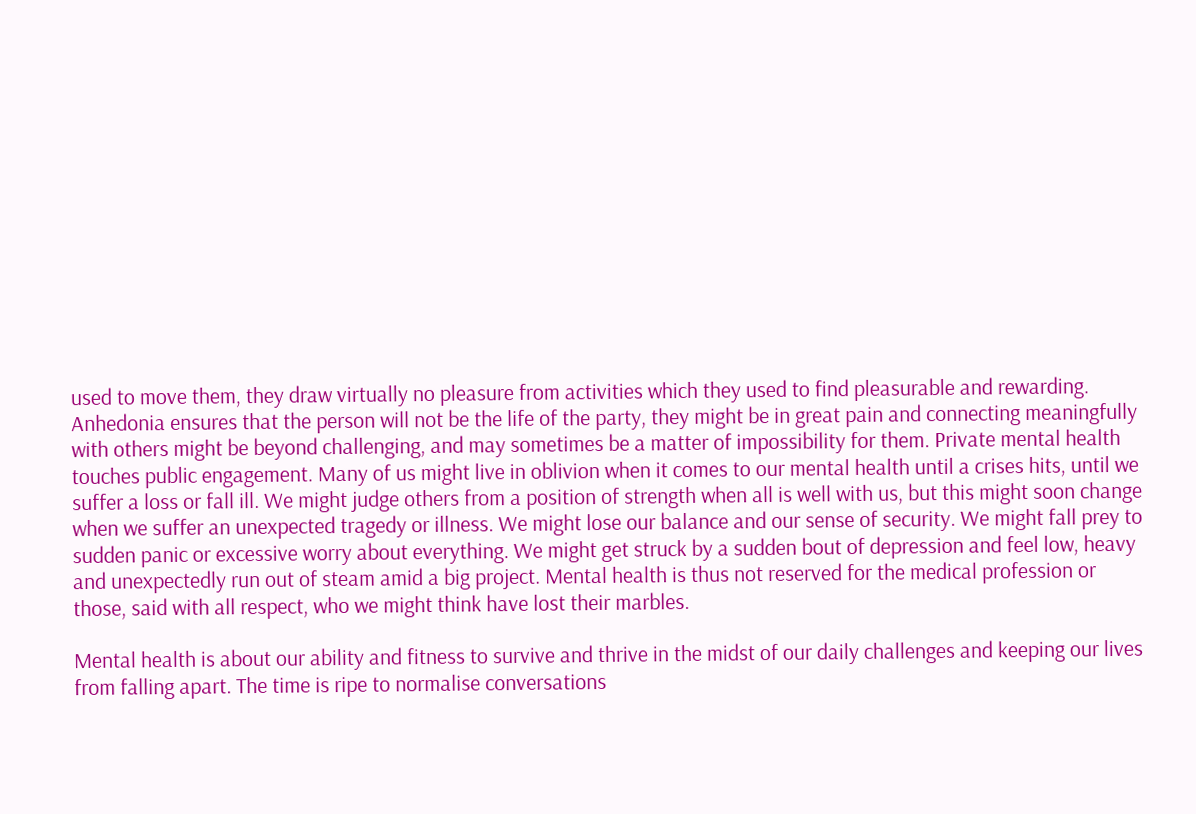used to move them, they draw virtually no pleasure from activities which they used to find pleasurable and rewarding. Anhedonia ensures that the person will not be the life of the party, they might be in great pain and connecting meaningfully with others might be beyond challenging, and may sometimes be a matter of impossibility for them. Private mental health touches public engagement. Many of us might live in oblivion when it comes to our mental health until a crises hits, until we suffer a loss or fall ill. We might judge others from a position of strength when all is well with us, but this might soon change when we suffer an unexpected tragedy or illness. We might lose our balance and our sense of security. We might fall prey to sudden panic or excessive worry about everything. We might get struck by a sudden bout of depression and feel low, heavy and unexpectedly run out of steam amid a big project. Mental health is thus not reserved for the medical profession or those, said with all respect, who we might think have lost their marbles.

Mental health is about our ability and fitness to survive and thrive in the midst of our daily challenges and keeping our lives from falling apart. The time is ripe to normalise conversations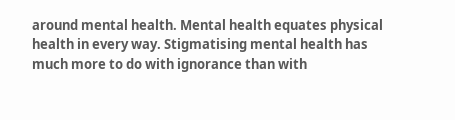around mental health. Mental health equates physical health in every way. Stigmatising mental health has much more to do with ignorance than with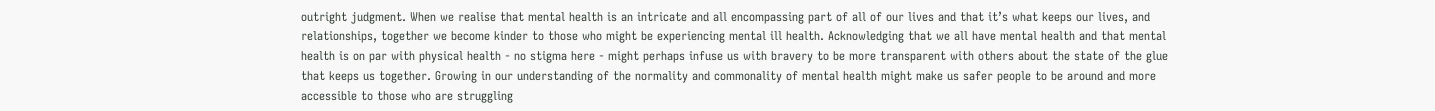outright judgment. When we realise that mental health is an intricate and all encompassing part of all of our lives and that it’s what keeps our lives, and relationships, together we become kinder to those who might be experiencing mental ill health. Acknowledging that we all have mental health and that mental health is on par with physical health - no stigma here - might perhaps infuse us with bravery to be more transparent with others about the state of the glue that keeps us together. Growing in our understanding of the normality and commonality of mental health might make us safer people to be around and more accessible to those who are struggling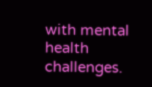with mental health challenges.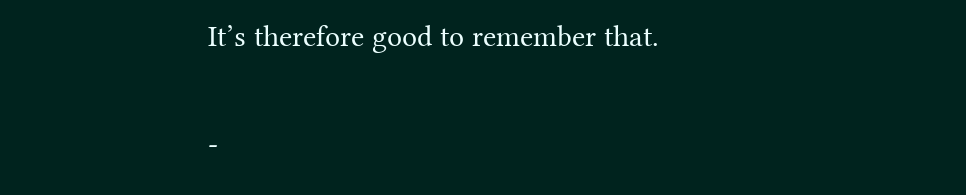It’s therefore good to remember that.

-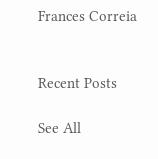Frances Correia


Recent Posts

See All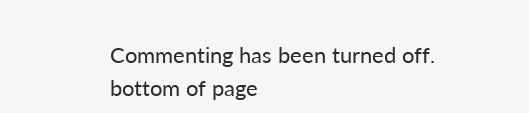Commenting has been turned off.
bottom of page